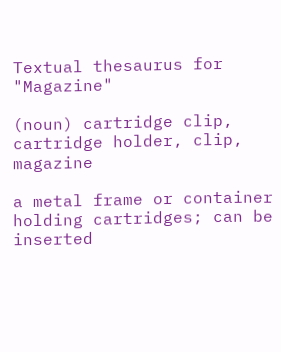Textual thesaurus for "Magazine"

(noun) cartridge clip, cartridge holder, clip, magazine

a metal frame or container holding cartridges; can be inserted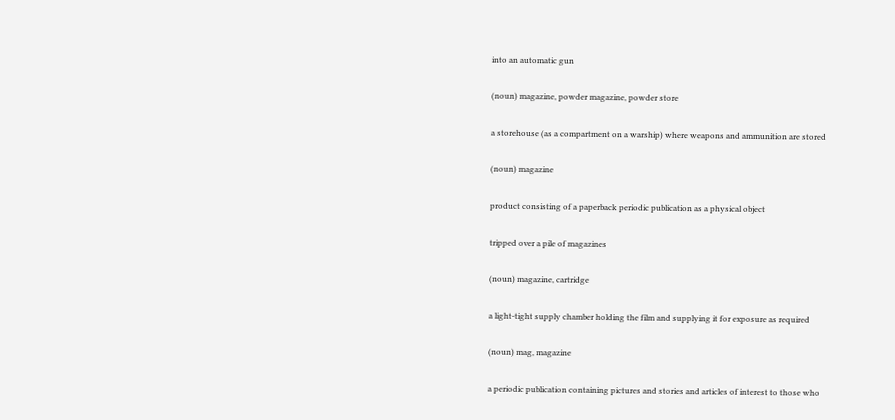into an automatic gun

(noun) magazine, powder magazine, powder store

a storehouse (as a compartment on a warship) where weapons and ammunition are stored

(noun) magazine

product consisting of a paperback periodic publication as a physical object

tripped over a pile of magazines

(noun) magazine, cartridge

a light-tight supply chamber holding the film and supplying it for exposure as required

(noun) mag, magazine

a periodic publication containing pictures and stories and articles of interest to those who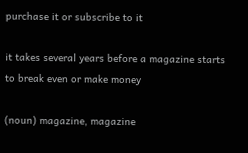purchase it or subscribe to it

it takes several years before a magazine starts to break even or make money

(noun) magazine, magazine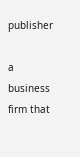publisher

a business firm that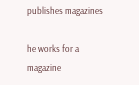publishes magazines

he works for a magazine